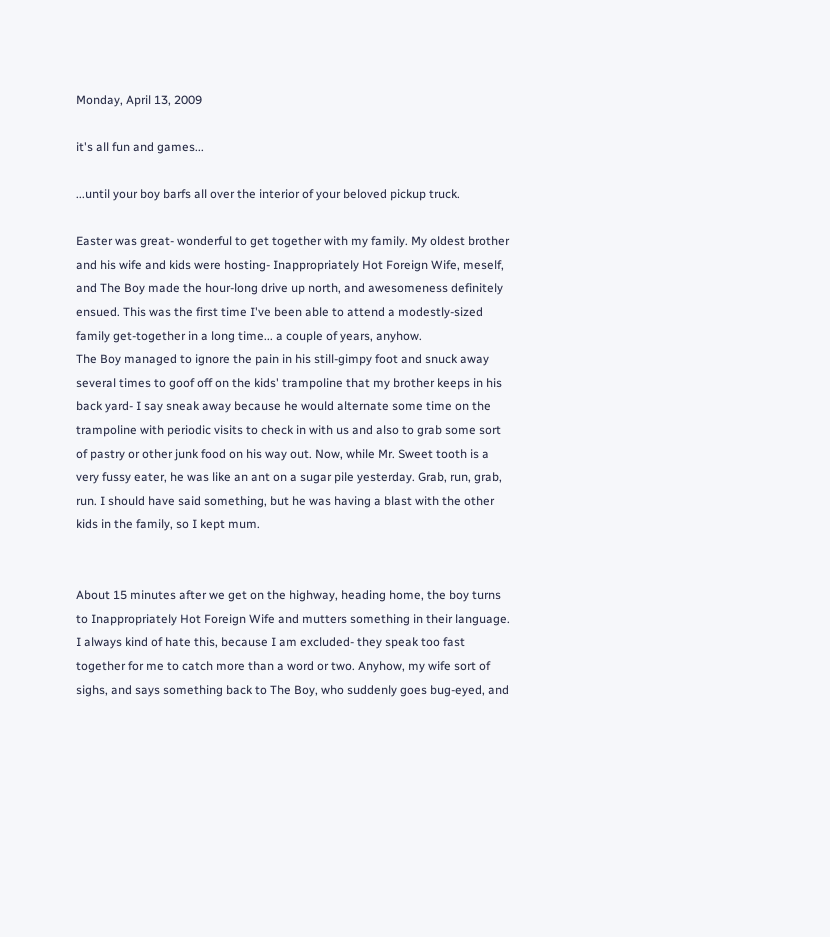Monday, April 13, 2009

it's all fun and games...

...until your boy barfs all over the interior of your beloved pickup truck.

Easter was great- wonderful to get together with my family. My oldest brother and his wife and kids were hosting- Inappropriately Hot Foreign Wife, meself, and The Boy made the hour-long drive up north, and awesomeness definitely ensued. This was the first time I've been able to attend a modestly-sized family get-together in a long time... a couple of years, anyhow.
The Boy managed to ignore the pain in his still-gimpy foot and snuck away several times to goof off on the kids' trampoline that my brother keeps in his back yard- I say sneak away because he would alternate some time on the trampoline with periodic visits to check in with us and also to grab some sort of pastry or other junk food on his way out. Now, while Mr. Sweet tooth is a very fussy eater, he was like an ant on a sugar pile yesterday. Grab, run, grab, run. I should have said something, but he was having a blast with the other kids in the family, so I kept mum.


About 15 minutes after we get on the highway, heading home, the boy turns to Inappropriately Hot Foreign Wife and mutters something in their language. I always kind of hate this, because I am excluded- they speak too fast together for me to catch more than a word or two. Anyhow, my wife sort of sighs, and says something back to The Boy, who suddenly goes bug-eyed, and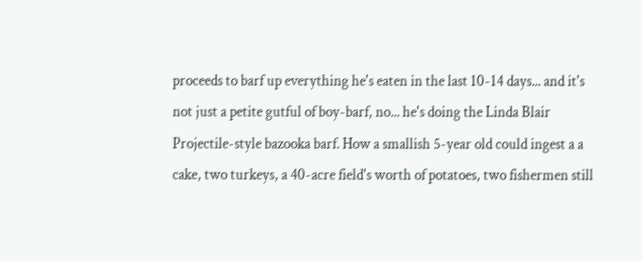proceeds to barf up everything he's eaten in the last 10-14 days... and it's not just a petite gutful of boy-barf, no... he's doing the Linda Blair Projectile-style bazooka barf. How a smallish 5-year old could ingest a a cake, two turkeys, a 40-acre field's worth of potatoes, two fishermen still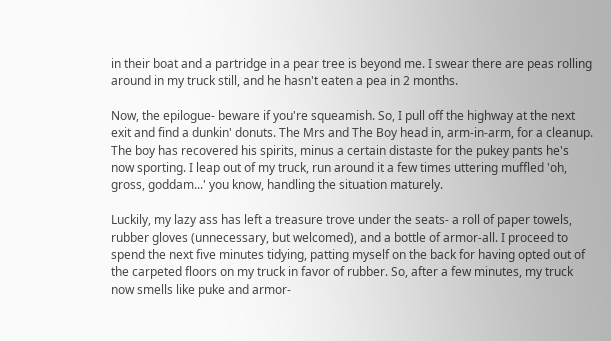in their boat and a partridge in a pear tree is beyond me. I swear there are peas rolling around in my truck still, and he hasn't eaten a pea in 2 months.

Now, the epilogue- beware if you're squeamish. So, I pull off the highway at the next exit and find a dunkin' donuts. The Mrs and The Boy head in, arm-in-arm, for a cleanup. The boy has recovered his spirits, minus a certain distaste for the pukey pants he's now sporting. I leap out of my truck, run around it a few times uttering muffled 'oh, gross, goddam...' you know, handling the situation maturely.

Luckily, my lazy ass has left a treasure trove under the seats- a roll of paper towels, rubber gloves (unnecessary, but welcomed), and a bottle of armor-all. I proceed to spend the next five minutes tidying, patting myself on the back for having opted out of the carpeted floors on my truck in favor of rubber. So, after a few minutes, my truck now smells like puke and armor-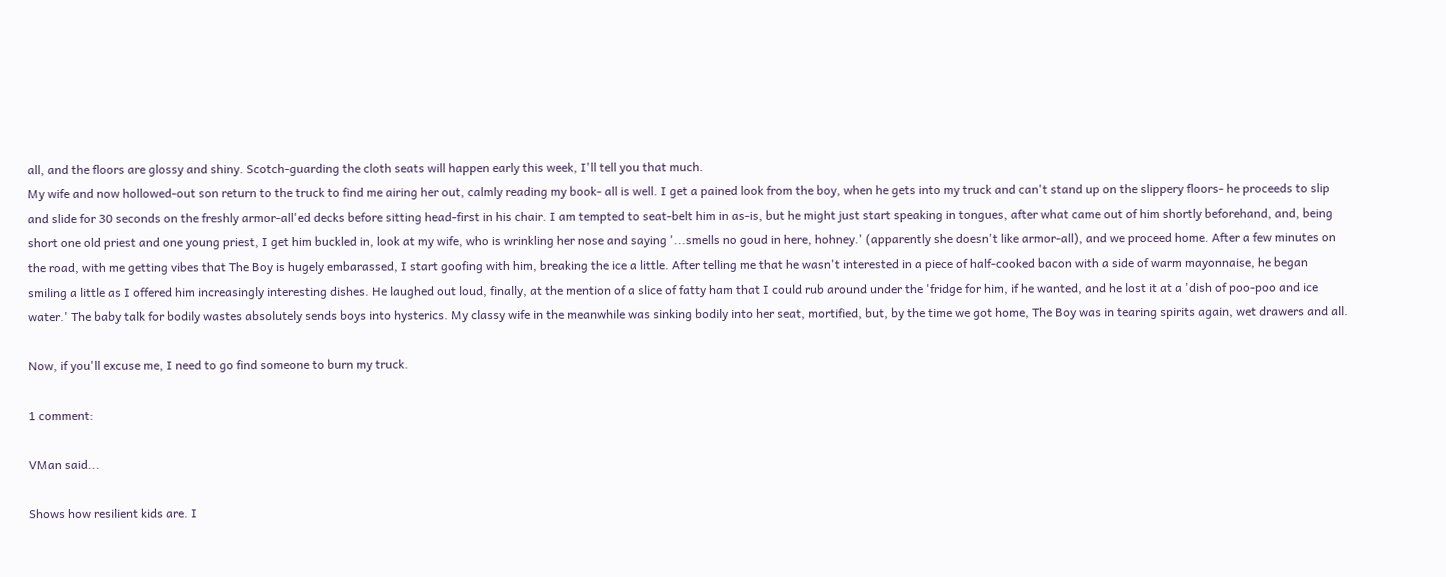all, and the floors are glossy and shiny. Scotch-guarding the cloth seats will happen early this week, I'll tell you that much.
My wife and now hollowed-out son return to the truck to find me airing her out, calmly reading my book- all is well. I get a pained look from the boy, when he gets into my truck and can't stand up on the slippery floors- he proceeds to slip and slide for 30 seconds on the freshly armor-all'ed decks before sitting head-first in his chair. I am tempted to seat-belt him in as-is, but he might just start speaking in tongues, after what came out of him shortly beforehand, and, being short one old priest and one young priest, I get him buckled in, look at my wife, who is wrinkling her nose and saying '...smells no goud in here, hohney.' (apparently she doesn't like armor-all), and we proceed home. After a few minutes on the road, with me getting vibes that The Boy is hugely embarassed, I start goofing with him, breaking the ice a little. After telling me that he wasn't interested in a piece of half-cooked bacon with a side of warm mayonnaise, he began smiling a little as I offered him increasingly interesting dishes. He laughed out loud, finally, at the mention of a slice of fatty ham that I could rub around under the 'fridge for him, if he wanted, and he lost it at a 'dish of poo-poo and ice water.' The baby talk for bodily wastes absolutely sends boys into hysterics. My classy wife in the meanwhile was sinking bodily into her seat, mortified, but, by the time we got home, The Boy was in tearing spirits again, wet drawers and all.

Now, if you'll excuse me, I need to go find someone to burn my truck.

1 comment:

VMan said...

Shows how resilient kids are. I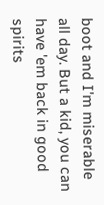boot and I'm miserable all day. But a kid, you can have 'em back in good spirits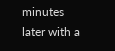minutes later with a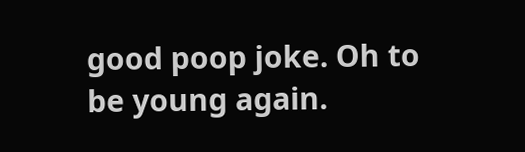good poop joke. Oh to be young again.